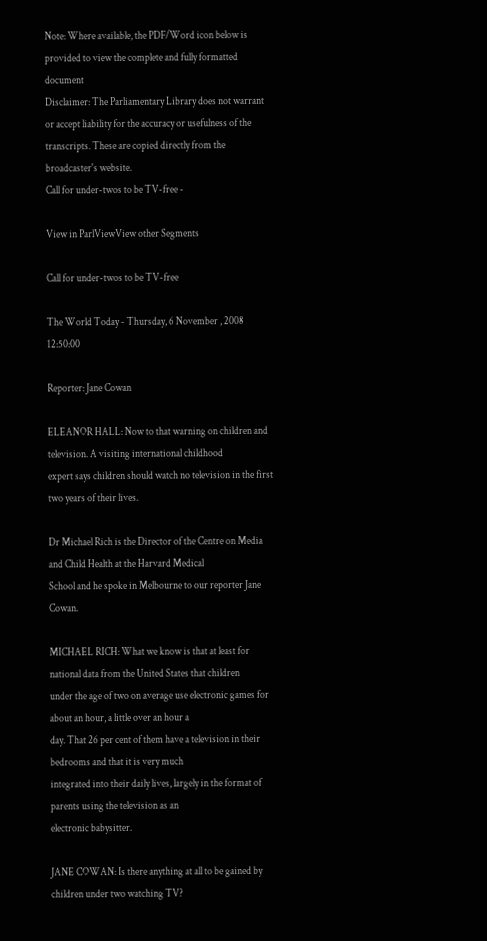Note: Where available, the PDF/Word icon below is provided to view the complete and fully formatted document
Disclaimer: The Parliamentary Library does not warrant or accept liability for the accuracy or usefulness of the transcripts. These are copied directly from the broadcaster's website.
Call for under-twos to be TV-free -

View in ParlViewView other Segments

Call for under-twos to be TV-free

The World Today - Thursday, 6 November , 2008 12:50:00

Reporter: Jane Cowan

ELEANOR HALL: Now to that warning on children and television. A visiting international childhood
expert says children should watch no television in the first two years of their lives.

Dr Michael Rich is the Director of the Centre on Media and Child Health at the Harvard Medical
School and he spoke in Melbourne to our reporter Jane Cowan.

MICHAEL RICH: What we know is that at least for national data from the United States that children
under the age of two on average use electronic games for about an hour, a little over an hour a
day. That 26 per cent of them have a television in their bedrooms and that it is very much
integrated into their daily lives, largely in the format of parents using the television as an
electronic babysitter.

JANE COWAN: Is there anything at all to be gained by children under two watching TV?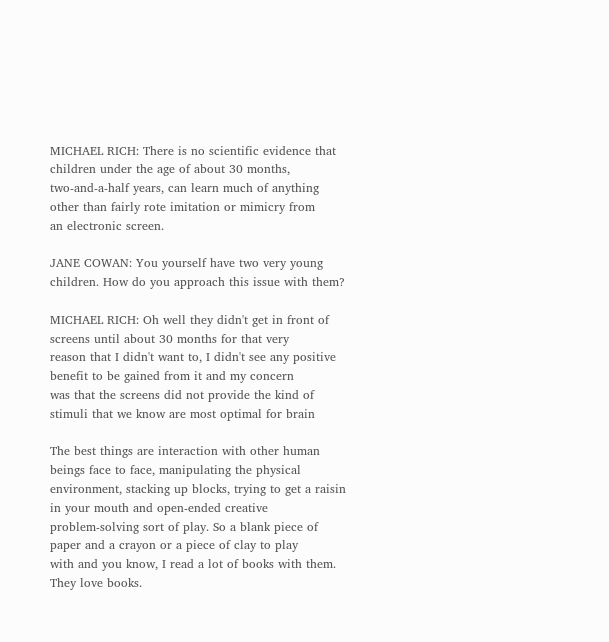MICHAEL RICH: There is no scientific evidence that children under the age of about 30 months,
two-and-a-half years, can learn much of anything other than fairly rote imitation or mimicry from
an electronic screen.

JANE COWAN: You yourself have two very young children. How do you approach this issue with them?

MICHAEL RICH: Oh well they didn't get in front of screens until about 30 months for that very
reason that I didn't want to, I didn't see any positive benefit to be gained from it and my concern
was that the screens did not provide the kind of stimuli that we know are most optimal for brain

The best things are interaction with other human beings face to face, manipulating the physical
environment, stacking up blocks, trying to get a raisin in your mouth and open-ended creative
problem-solving sort of play. So a blank piece of paper and a crayon or a piece of clay to play
with and you know, I read a lot of books with them. They love books.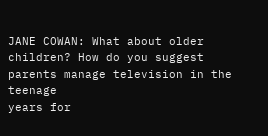JANE COWAN: What about older children? How do you suggest parents manage television in the teenage
years for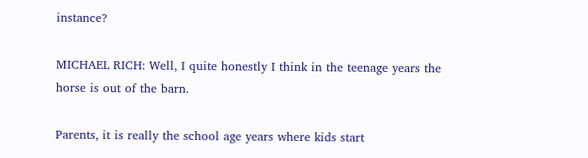instance?

MICHAEL RICH: Well, I quite honestly I think in the teenage years the horse is out of the barn.

Parents, it is really the school age years where kids start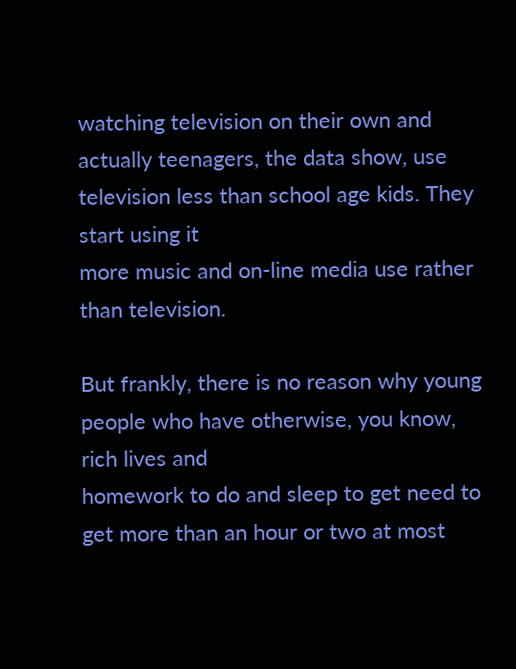watching television on their own and
actually teenagers, the data show, use television less than school age kids. They start using it
more music and on-line media use rather than television.

But frankly, there is no reason why young people who have otherwise, you know, rich lives and
homework to do and sleep to get need to get more than an hour or two at most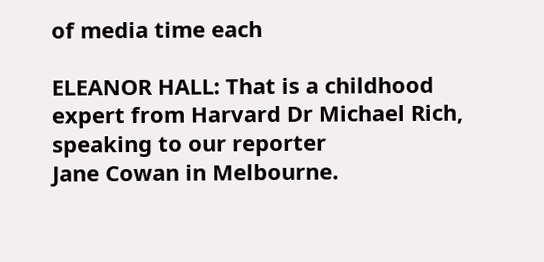of media time each

ELEANOR HALL: That is a childhood expert from Harvard Dr Michael Rich, speaking to our reporter
Jane Cowan in Melbourne.